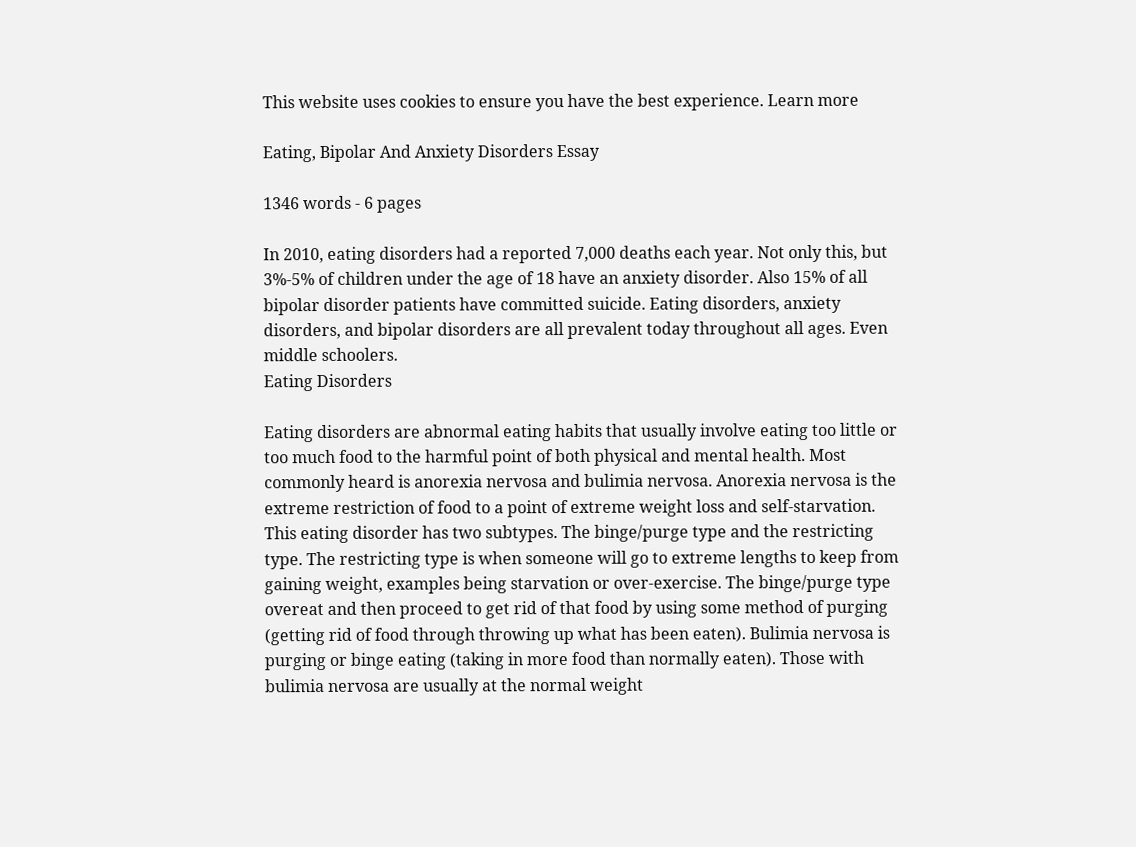This website uses cookies to ensure you have the best experience. Learn more

Eating, Bipolar And Anxiety Disorders Essay

1346 words - 6 pages

In 2010, eating disorders had a reported 7,000 deaths each year. Not only this, but 3%-5% of children under the age of 18 have an anxiety disorder. Also 15% of all bipolar disorder patients have committed suicide. Eating disorders, anxiety disorders, and bipolar disorders are all prevalent today throughout all ages. Even middle schoolers.
Eating Disorders

Eating disorders are abnormal eating habits that usually involve eating too little or too much food to the harmful point of both physical and mental health. Most commonly heard is anorexia nervosa and bulimia nervosa. Anorexia nervosa is the extreme restriction of food to a point of extreme weight loss and self-starvation. This eating disorder has two subtypes. The binge/purge type and the restricting type. The restricting type is when someone will go to extreme lengths to keep from gaining weight, examples being starvation or over-exercise. The binge/purge type overeat and then proceed to get rid of that food by using some method of purging (getting rid of food through throwing up what has been eaten). Bulimia nervosa is purging or binge eating (taking in more food than normally eaten). Those with bulimia nervosa are usually at the normal weight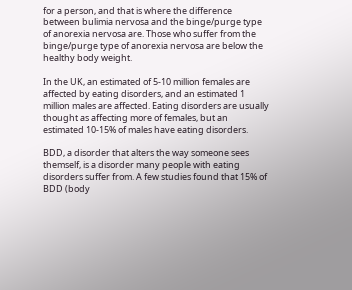for a person, and that is where the difference between bulimia nervosa and the binge/purge type of anorexia nervosa are. Those who suffer from the binge/purge type of anorexia nervosa are below the healthy body weight.

In the UK, an estimated of 5-10 million females are affected by eating disorders, and an estimated 1 million males are affected. Eating disorders are usually thought as affecting more of females, but an estimated 10-15% of males have eating disorders.

BDD, a disorder that alters the way someone sees themself, is a disorder many people with eating disorders suffer from. A few studies found that 15% of BDD (body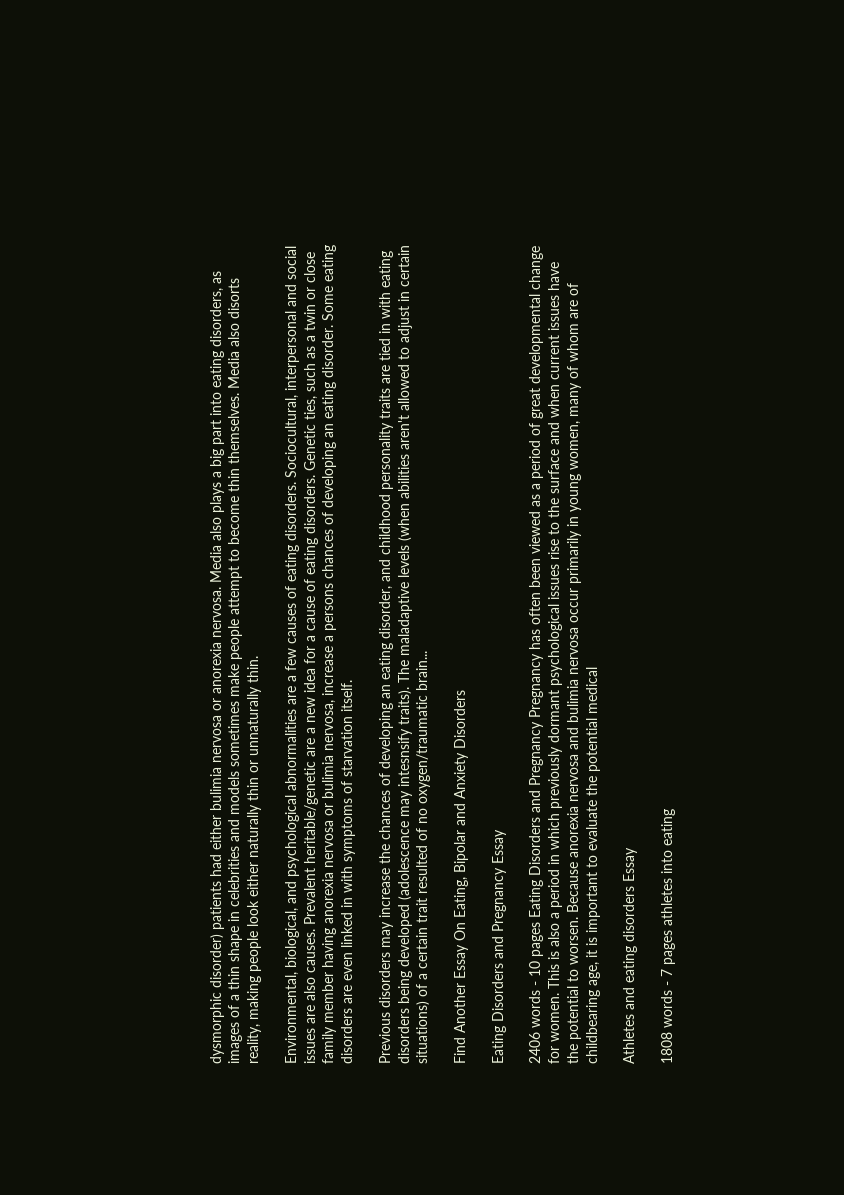dysmorphic disorder) patients had either bulimia nervosa or anorexia nervosa. Media also plays a big part into eating disorders, as images of a thin shape in celebrities and models sometimes make people attempt to become thin themselves. Media also disorts reality, making people look either naturally thin or unnaturally thin.

Environmental, biological, and psychological abnormalities are a few causes of eating disorders. Sociocultural, interpersonal and social issues are also causes. Prevalent heritable/genetic are a new idea for a cause of eating disorders. Genetic ties, such as a twin or close family member having anorexia nervosa or bulimia nervosa, increase a persons chances of developing an eating disorder. Some eating disorders are even linked in with symptoms of starvation itself.

Previous disorders may increase the chances of developing an eating disorder, and childhood personality traits are tied in with eating disorders being developed (adolescence may intesnsify traits). The maladaptive levels (when abilities aren't allowed to adjust in certain situations) of a certain trait resulted of no oxygen/traumatic brain...

Find Another Essay On Eating, Bipolar and Anxiety Disorders

Eating Disorders and Pregnancy Essay

2406 words - 10 pages Eating Disorders and Pregnancy Pregnancy has often been viewed as a period of great developmental change for women. This is also a period in which previously dormant psychological issues rise to the surface and when current issues have the potential to worsen. Because anorexia nervosa and bulimia nervosa occur primarily in young women, many of whom are of childbearing age, it is important to evaluate the potential medical

Athletes and eating disorders Essay

1808 words - 7 pages athletes into eating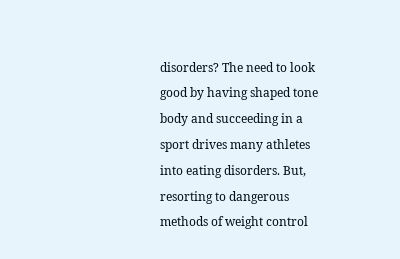disorders? The need to look good by having shaped tone body and succeeding in a sport drives many athletes into eating disorders. But, resorting to dangerous methods of weight control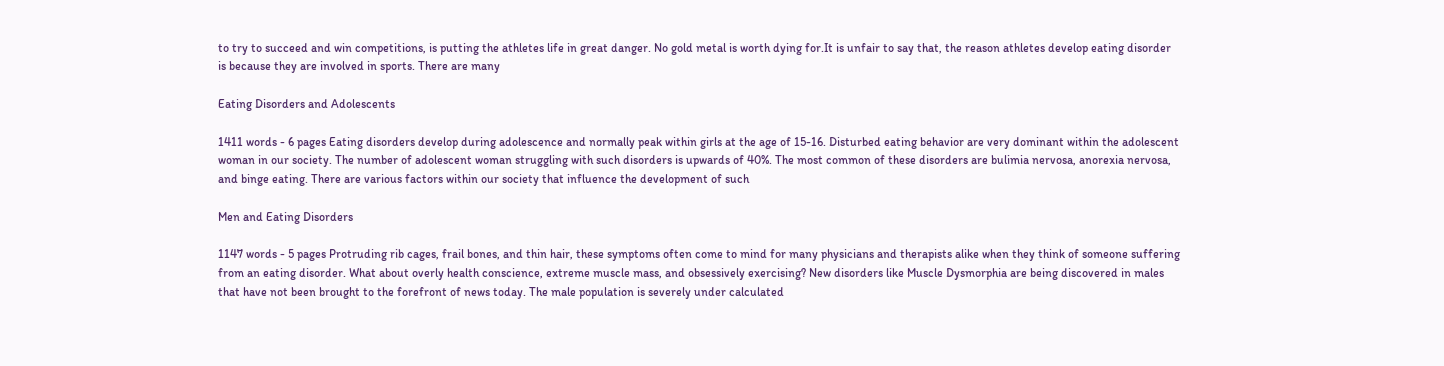to try to succeed and win competitions, is putting the athletes life in great danger. No gold metal is worth dying for.It is unfair to say that, the reason athletes develop eating disorder is because they are involved in sports. There are many

Eating Disorders and Adolescents

1411 words - 6 pages Eating disorders develop during adolescence and normally peak within girls at the age of 15-16. Disturbed eating behavior are very dominant within the adolescent woman in our society. The number of adolescent woman struggling with such disorders is upwards of 40%. The most common of these disorders are bulimia nervosa, anorexia nervosa, and binge eating. There are various factors within our society that influence the development of such

Men and Eating Disorders

1147 words - 5 pages Protruding rib cages, frail bones, and thin hair, these symptoms often come to mind for many physicians and therapists alike when they think of someone suffering from an eating disorder. What about overly health conscience, extreme muscle mass, and obsessively exercising? New disorders like Muscle Dysmorphia are being discovered in males that have not been brought to the forefront of news today. The male population is severely under calculated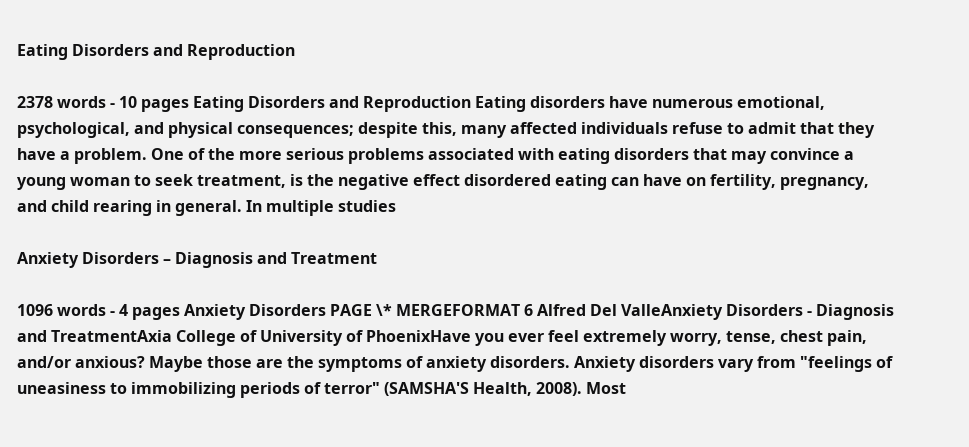Eating Disorders and Reproduction

2378 words - 10 pages Eating Disorders and Reproduction Eating disorders have numerous emotional, psychological, and physical consequences; despite this, many affected individuals refuse to admit that they have a problem. One of the more serious problems associated with eating disorders that may convince a young woman to seek treatment, is the negative effect disordered eating can have on fertility, pregnancy, and child rearing in general. In multiple studies

Anxiety Disorders – Diagnosis and Treatment

1096 words - 4 pages Anxiety Disorders PAGE \* MERGEFORMAT 6 Alfred Del ValleAnxiety Disorders - Diagnosis and TreatmentAxia College of University of PhoenixHave you ever feel extremely worry, tense, chest pain, and/or anxious? Maybe those are the symptoms of anxiety disorders. Anxiety disorders vary from "feelings of uneasiness to immobilizing periods of terror" (SAMSHA'S Health, 2008). Most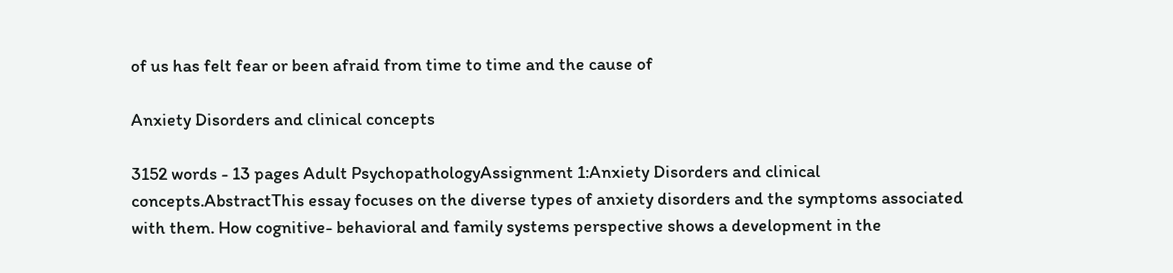of us has felt fear or been afraid from time to time and the cause of

Anxiety Disorders and clinical concepts

3152 words - 13 pages Adult PsychopathologyAssignment 1:Anxiety Disorders and clinical concepts.AbstractThis essay focuses on the diverse types of anxiety disorders and the symptoms associated with them. How cognitive- behavioral and family systems perspective shows a development in the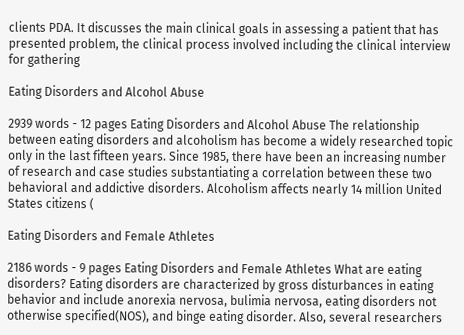clients PDA. It discusses the main clinical goals in assessing a patient that has presented problem, the clinical process involved including the clinical interview for gathering

Eating Disorders and Alcohol Abuse

2939 words - 12 pages Eating Disorders and Alcohol Abuse The relationship between eating disorders and alcoholism has become a widely researched topic only in the last fifteen years. Since 1985, there have been an increasing number of research and case studies substantiating a correlation between these two behavioral and addictive disorders. Alcoholism affects nearly 14 million United States citizens (

Eating Disorders and Female Athletes

2186 words - 9 pages Eating Disorders and Female Athletes What are eating disorders? Eating disorders are characterized by gross disturbances in eating behavior and include anorexia nervosa, bulimia nervosa, eating disorders not otherwise specified(NOS), and binge eating disorder. Also, several researchers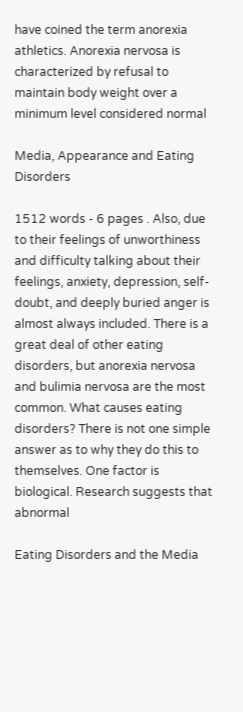have coined the term anorexia athletics. Anorexia nervosa is characterized by refusal to maintain body weight over a minimum level considered normal

Media, Appearance and Eating Disorders

1512 words - 6 pages . Also, due to their feelings of unworthiness and difficulty talking about their feelings, anxiety, depression, self-doubt, and deeply buried anger is almost always included. There is a great deal of other eating disorders, but anorexia nervosa and bulimia nervosa are the most common. What causes eating disorders? There is not one simple answer as to why they do this to themselves. One factor is biological. Research suggests that abnormal

Eating Disorders and the Media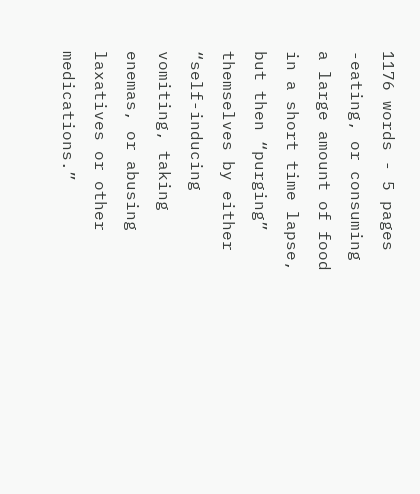1176 words - 5 pages -eating, or consuming a large amount of food in a short time lapse, but then “purging” themselves by either “self-inducing vomiting, taking enemas, or abusing laxatives or other medications.”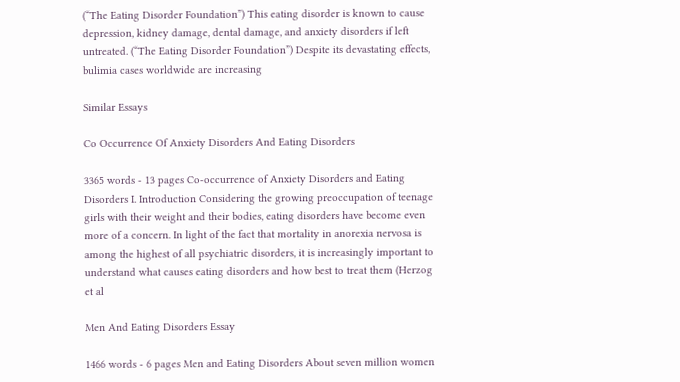(“The Eating Disorder Foundation”) This eating disorder is known to cause depression, kidney damage, dental damage, and anxiety disorders if left untreated. (“The Eating Disorder Foundation”) Despite its devastating effects, bulimia cases worldwide are increasing

Similar Essays

Co Occurrence Of Anxiety Disorders And Eating Disorders

3365 words - 13 pages Co-occurrence of Anxiety Disorders and Eating Disorders I. Introduction Considering the growing preoccupation of teenage girls with their weight and their bodies, eating disorders have become even more of a concern. In light of the fact that mortality in anorexia nervosa is among the highest of all psychiatric disorders, it is increasingly important to understand what causes eating disorders and how best to treat them (Herzog et al

Men And Eating Disorders Essay

1466 words - 6 pages Men and Eating Disorders About seven million women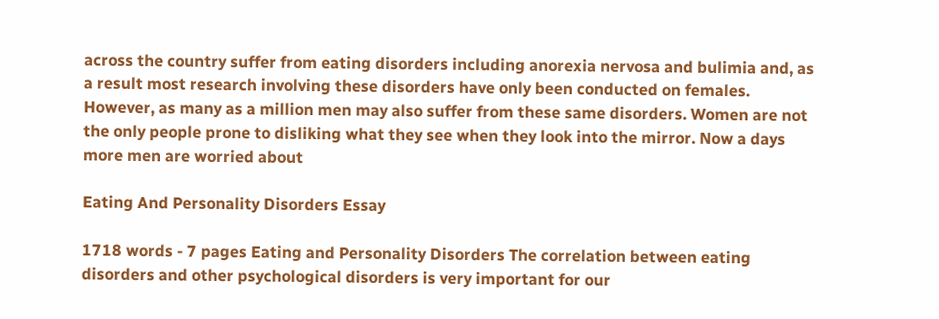across the country suffer from eating disorders including anorexia nervosa and bulimia and, as a result most research involving these disorders have only been conducted on females. However, as many as a million men may also suffer from these same disorders. Women are not the only people prone to disliking what they see when they look into the mirror. Now a days more men are worried about

Eating And Personality Disorders Essay

1718 words - 7 pages Eating and Personality Disorders The correlation between eating disorders and other psychological disorders is very important for our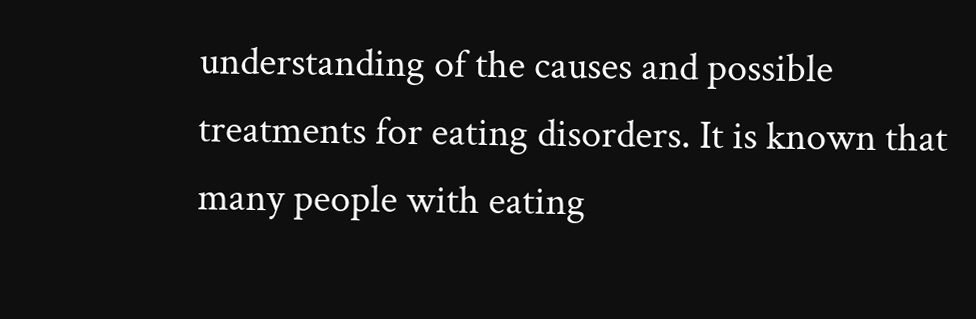understanding of the causes and possible treatments for eating disorders. It is known that many people with eating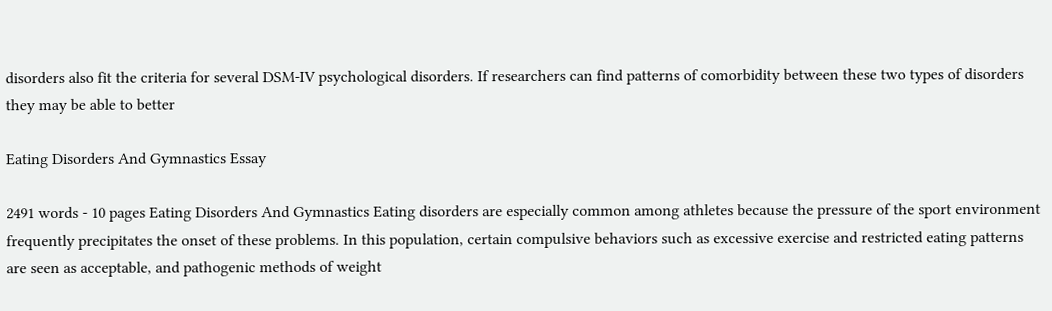disorders also fit the criteria for several DSM-IV psychological disorders. If researchers can find patterns of comorbidity between these two types of disorders they may be able to better

Eating Disorders And Gymnastics Essay

2491 words - 10 pages Eating Disorders And Gymnastics Eating disorders are especially common among athletes because the pressure of the sport environment frequently precipitates the onset of these problems. In this population, certain compulsive behaviors such as excessive exercise and restricted eating patterns are seen as acceptable, and pathogenic methods of weight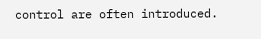control are often introduced.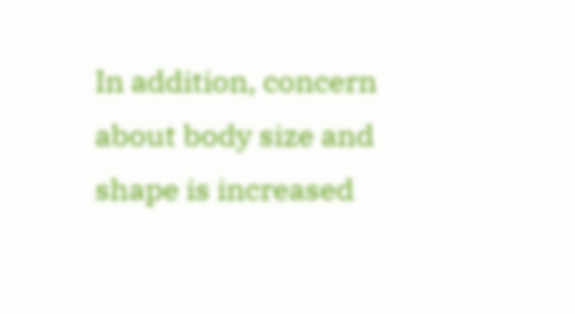In addition, concern about body size and shape is increased